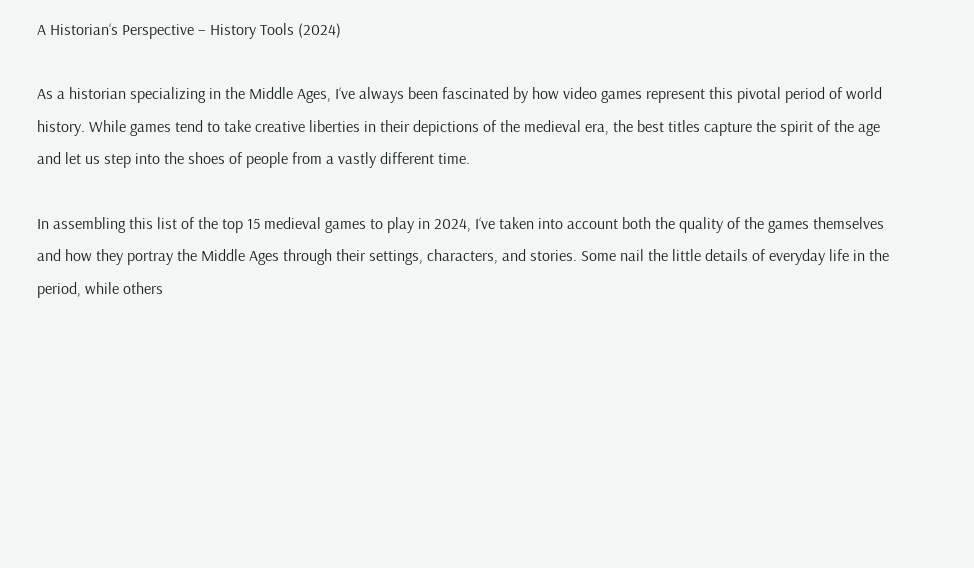A Historian‘s Perspective – History Tools (2024)

As a historian specializing in the Middle Ages, I‘ve always been fascinated by how video games represent this pivotal period of world history. While games tend to take creative liberties in their depictions of the medieval era, the best titles capture the spirit of the age and let us step into the shoes of people from a vastly different time.

In assembling this list of the top 15 medieval games to play in 2024, I‘ve taken into account both the quality of the games themselves and how they portray the Middle Ages through their settings, characters, and stories. Some nail the little details of everyday life in the period, while others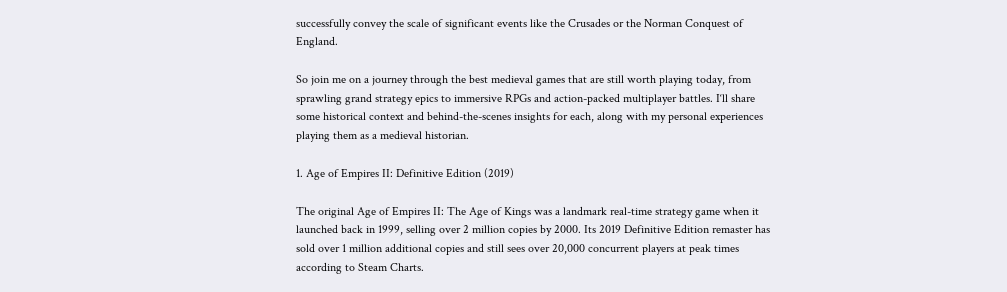successfully convey the scale of significant events like the Crusades or the Norman Conquest of England.

So join me on a journey through the best medieval games that are still worth playing today, from sprawling grand strategy epics to immersive RPGs and action-packed multiplayer battles. I‘ll share some historical context and behind-the-scenes insights for each, along with my personal experiences playing them as a medieval historian.

1. Age of Empires II: Definitive Edition (2019)

The original Age of Empires II: The Age of Kings was a landmark real-time strategy game when it launched back in 1999, selling over 2 million copies by 2000. Its 2019 Definitive Edition remaster has sold over 1 million additional copies and still sees over 20,000 concurrent players at peak times according to Steam Charts.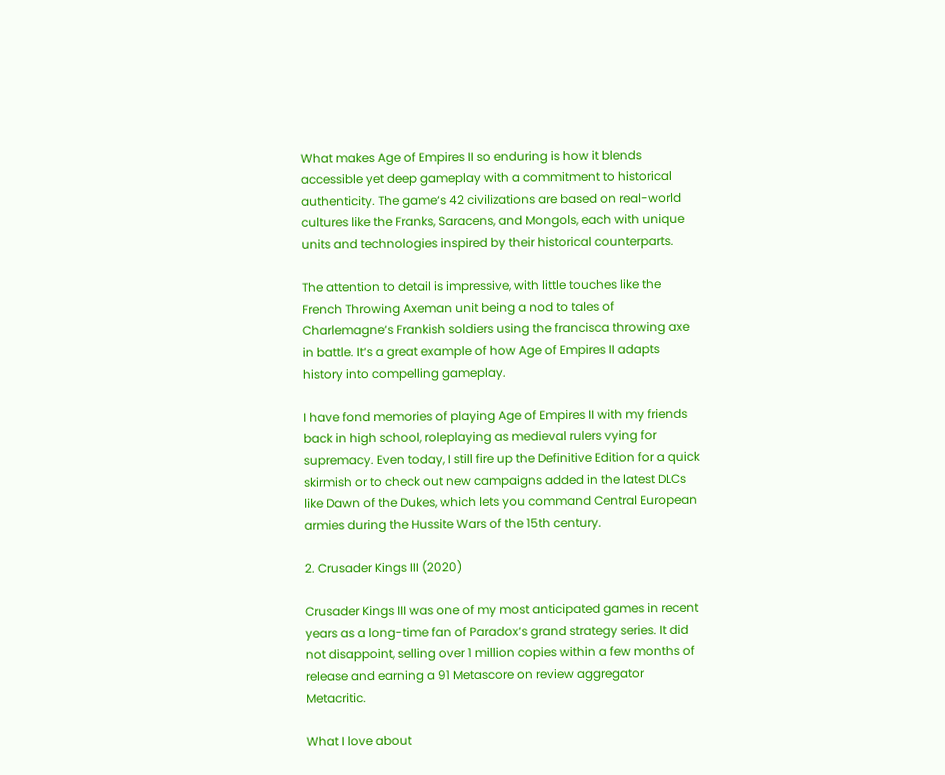What makes Age of Empires II so enduring is how it blends accessible yet deep gameplay with a commitment to historical authenticity. The game‘s 42 civilizations are based on real-world cultures like the Franks, Saracens, and Mongols, each with unique units and technologies inspired by their historical counterparts.

The attention to detail is impressive, with little touches like the French Throwing Axeman unit being a nod to tales of Charlemagne‘s Frankish soldiers using the francisca throwing axe in battle. It‘s a great example of how Age of Empires II adapts history into compelling gameplay.

I have fond memories of playing Age of Empires II with my friends back in high school, roleplaying as medieval rulers vying for supremacy. Even today, I still fire up the Definitive Edition for a quick skirmish or to check out new campaigns added in the latest DLCs like Dawn of the Dukes, which lets you command Central European armies during the Hussite Wars of the 15th century.

2. Crusader Kings III (2020)

Crusader Kings III was one of my most anticipated games in recent years as a long-time fan of Paradox‘s grand strategy series. It did not disappoint, selling over 1 million copies within a few months of release and earning a 91 Metascore on review aggregator Metacritic.

What I love about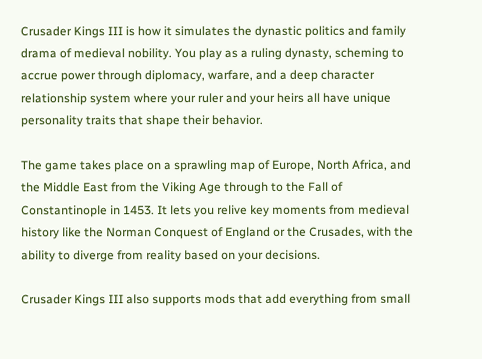Crusader Kings III is how it simulates the dynastic politics and family drama of medieval nobility. You play as a ruling dynasty, scheming to accrue power through diplomacy, warfare, and a deep character relationship system where your ruler and your heirs all have unique personality traits that shape their behavior.

The game takes place on a sprawling map of Europe, North Africa, and the Middle East from the Viking Age through to the Fall of Constantinople in 1453. It lets you relive key moments from medieval history like the Norman Conquest of England or the Crusades, with the ability to diverge from reality based on your decisions.

Crusader Kings III also supports mods that add everything from small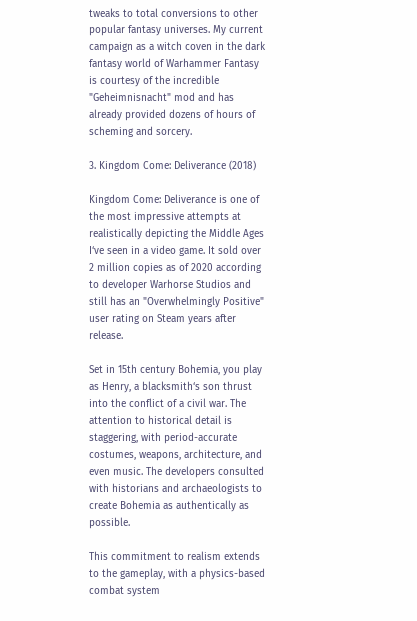tweaks to total conversions to other popular fantasy universes. My current campaign as a witch coven in the dark fantasy world of Warhammer Fantasy is courtesy of the incredible "Geheimnisnacht" mod and has already provided dozens of hours of scheming and sorcery.

3. Kingdom Come: Deliverance (2018)

Kingdom Come: Deliverance is one of the most impressive attempts at realistically depicting the Middle Ages I‘ve seen in a video game. It sold over 2 million copies as of 2020 according to developer Warhorse Studios and still has an "Overwhelmingly Positive" user rating on Steam years after release.

Set in 15th century Bohemia, you play as Henry, a blacksmith‘s son thrust into the conflict of a civil war. The attention to historical detail is staggering, with period-accurate costumes, weapons, architecture, and even music. The developers consulted with historians and archaeologists to create Bohemia as authentically as possible.

This commitment to realism extends to the gameplay, with a physics-based combat system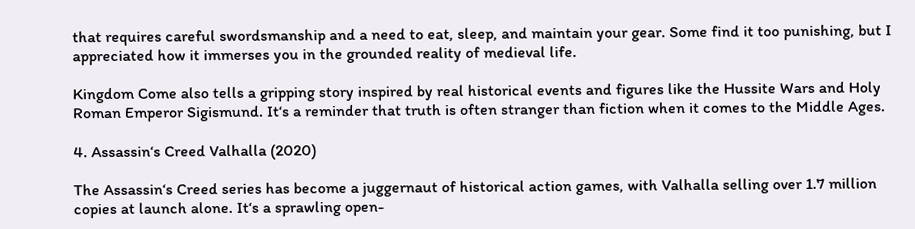that requires careful swordsmanship and a need to eat, sleep, and maintain your gear. Some find it too punishing, but I appreciated how it immerses you in the grounded reality of medieval life.

Kingdom Come also tells a gripping story inspired by real historical events and figures like the Hussite Wars and Holy Roman Emperor Sigismund. It‘s a reminder that truth is often stranger than fiction when it comes to the Middle Ages.

4. Assassin‘s Creed Valhalla (2020)

The Assassin‘s Creed series has become a juggernaut of historical action games, with Valhalla selling over 1.7 million copies at launch alone. It‘s a sprawling open-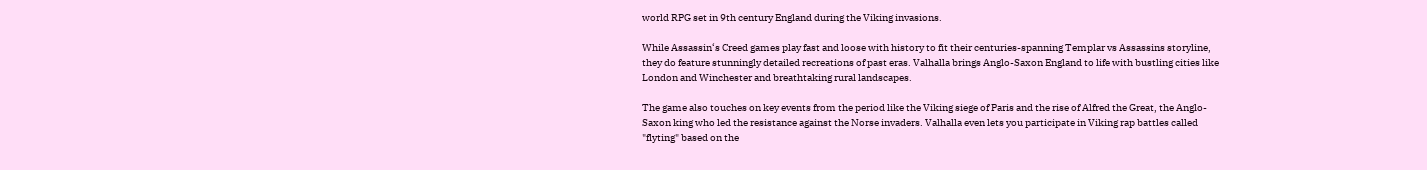world RPG set in 9th century England during the Viking invasions.

While Assassin‘s Creed games play fast and loose with history to fit their centuries-spanning Templar vs Assassins storyline, they do feature stunningly detailed recreations of past eras. Valhalla brings Anglo-Saxon England to life with bustling cities like London and Winchester and breathtaking rural landscapes.

The game also touches on key events from the period like the Viking siege of Paris and the rise of Alfred the Great, the Anglo-Saxon king who led the resistance against the Norse invaders. Valhalla even lets you participate in Viking rap battles called "flyting" based on the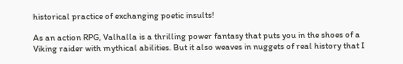historical practice of exchanging poetic insults!

As an action RPG, Valhalla is a thrilling power fantasy that puts you in the shoes of a Viking raider with mythical abilities. But it also weaves in nuggets of real history that I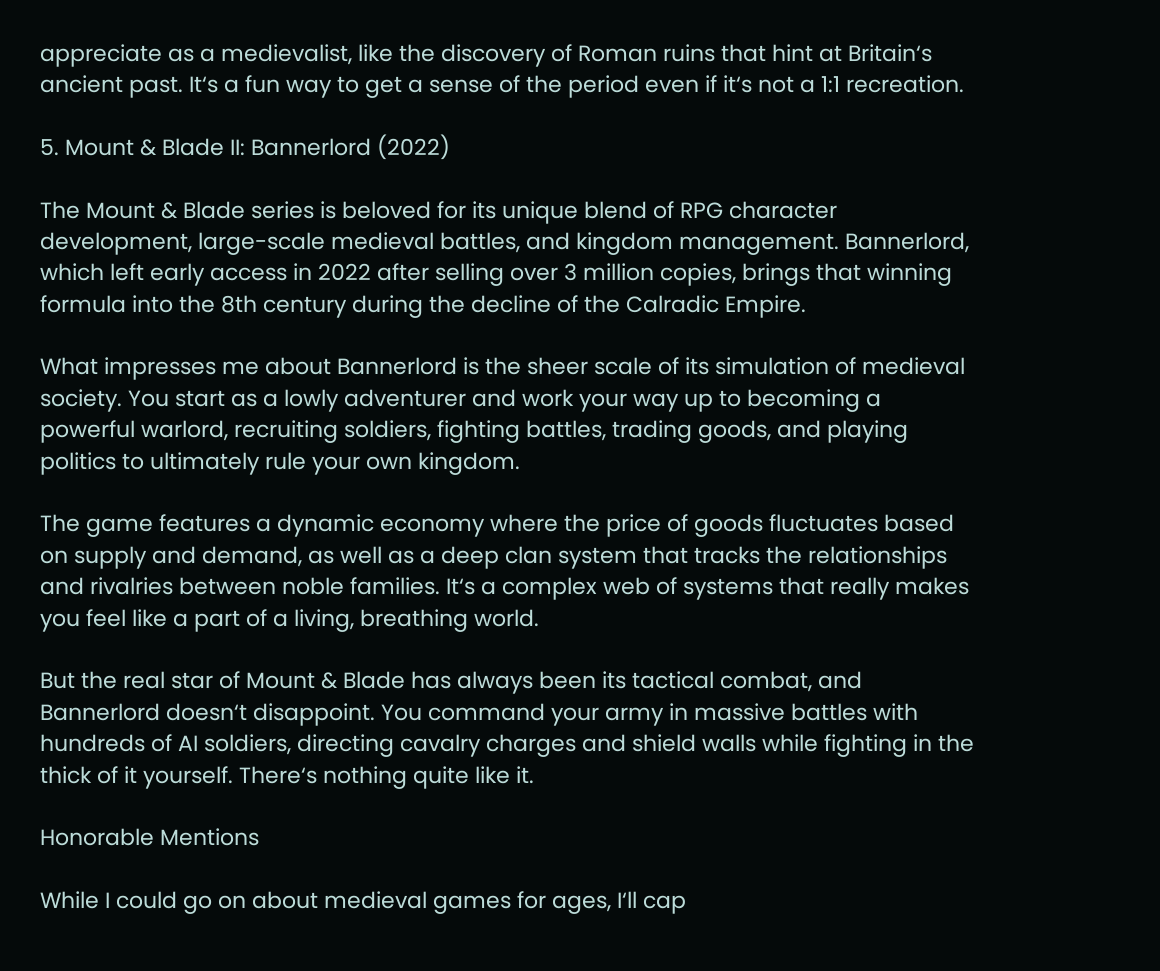appreciate as a medievalist, like the discovery of Roman ruins that hint at Britain‘s ancient past. It‘s a fun way to get a sense of the period even if it‘s not a 1:1 recreation.

5. Mount & Blade II: Bannerlord (2022)

The Mount & Blade series is beloved for its unique blend of RPG character development, large-scale medieval battles, and kingdom management. Bannerlord, which left early access in 2022 after selling over 3 million copies, brings that winning formula into the 8th century during the decline of the Calradic Empire.

What impresses me about Bannerlord is the sheer scale of its simulation of medieval society. You start as a lowly adventurer and work your way up to becoming a powerful warlord, recruiting soldiers, fighting battles, trading goods, and playing politics to ultimately rule your own kingdom.

The game features a dynamic economy where the price of goods fluctuates based on supply and demand, as well as a deep clan system that tracks the relationships and rivalries between noble families. It‘s a complex web of systems that really makes you feel like a part of a living, breathing world.

But the real star of Mount & Blade has always been its tactical combat, and Bannerlord doesn‘t disappoint. You command your army in massive battles with hundreds of AI soldiers, directing cavalry charges and shield walls while fighting in the thick of it yourself. There‘s nothing quite like it.

Honorable Mentions

While I could go on about medieval games for ages, I‘ll cap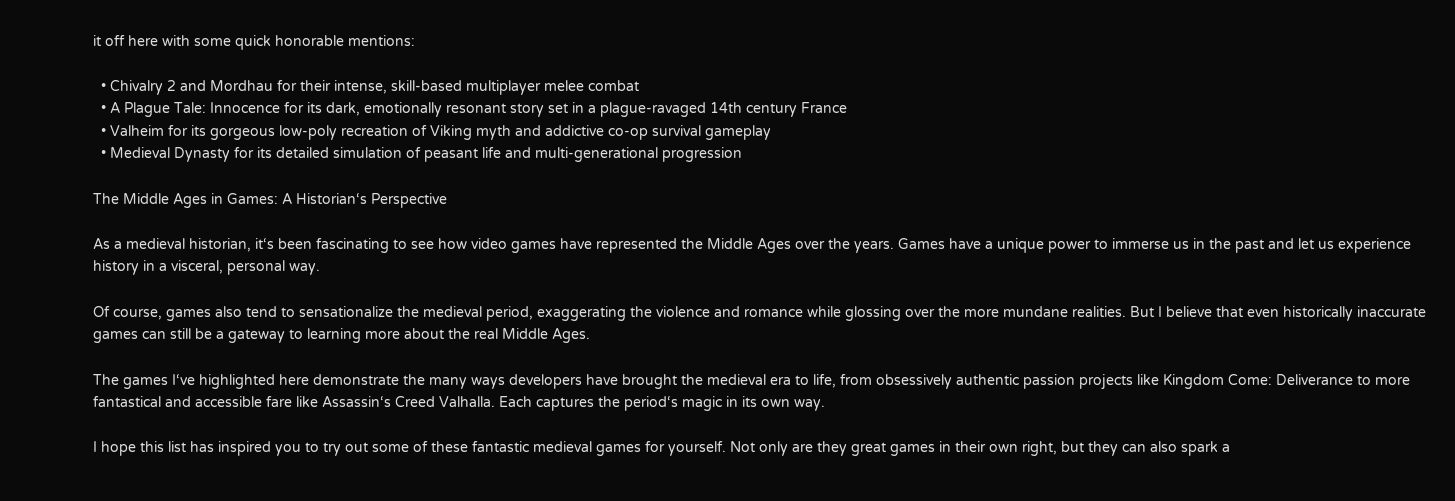it off here with some quick honorable mentions:

  • Chivalry 2 and Mordhau for their intense, skill-based multiplayer melee combat
  • A Plague Tale: Innocence for its dark, emotionally resonant story set in a plague-ravaged 14th century France
  • Valheim for its gorgeous low-poly recreation of Viking myth and addictive co-op survival gameplay
  • Medieval Dynasty for its detailed simulation of peasant life and multi-generational progression

The Middle Ages in Games: A Historian‘s Perspective

As a medieval historian, it‘s been fascinating to see how video games have represented the Middle Ages over the years. Games have a unique power to immerse us in the past and let us experience history in a visceral, personal way.

Of course, games also tend to sensationalize the medieval period, exaggerating the violence and romance while glossing over the more mundane realities. But I believe that even historically inaccurate games can still be a gateway to learning more about the real Middle Ages.

The games I‘ve highlighted here demonstrate the many ways developers have brought the medieval era to life, from obsessively authentic passion projects like Kingdom Come: Deliverance to more fantastical and accessible fare like Assassin‘s Creed Valhalla. Each captures the period‘s magic in its own way.

I hope this list has inspired you to try out some of these fantastic medieval games for yourself. Not only are they great games in their own right, but they can also spark a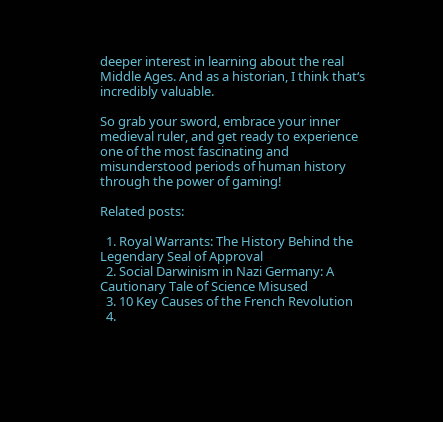deeper interest in learning about the real Middle Ages. And as a historian, I think that‘s incredibly valuable.

So grab your sword, embrace your inner medieval ruler, and get ready to experience one of the most fascinating and misunderstood periods of human history through the power of gaming!

Related posts:

  1. Royal Warrants: The History Behind the Legendary Seal of Approval
  2. Social Darwinism in Nazi Germany: A Cautionary Tale of Science Misused
  3. 10 Key Causes of the French Revolution
  4.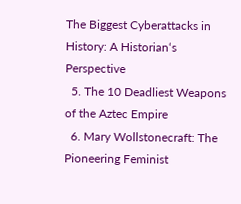The Biggest Cyberattacks in History: A Historian‘s Perspective
  5. The 10 Deadliest Weapons of the Aztec Empire
  6. Mary Wollstonecraft: The Pioneering Feminist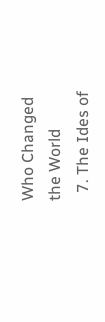Who Changed the World
  7. The Ides of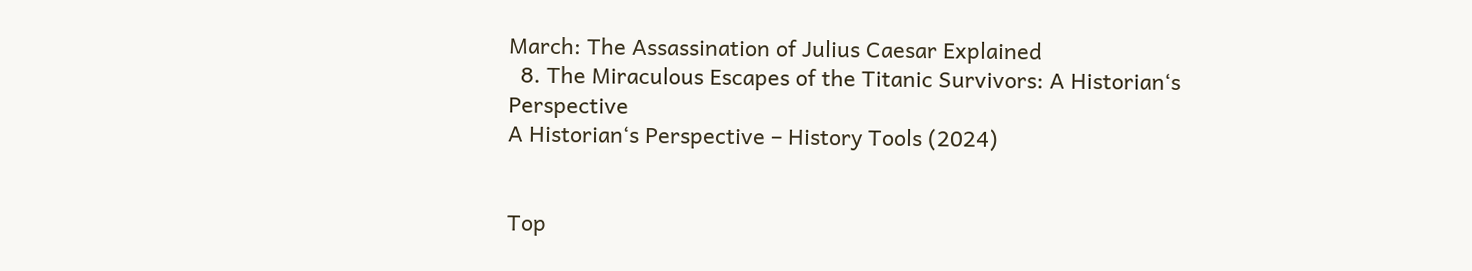March: The Assassination of Julius Caesar Explained
  8. The Miraculous Escapes of the Titanic Survivors: A Historian‘s Perspective
A Historian‘s Perspective – History Tools (2024)


Top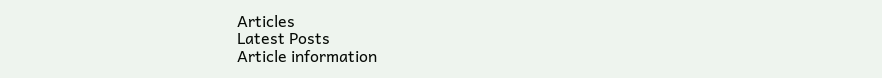Articles
Latest Posts
Article information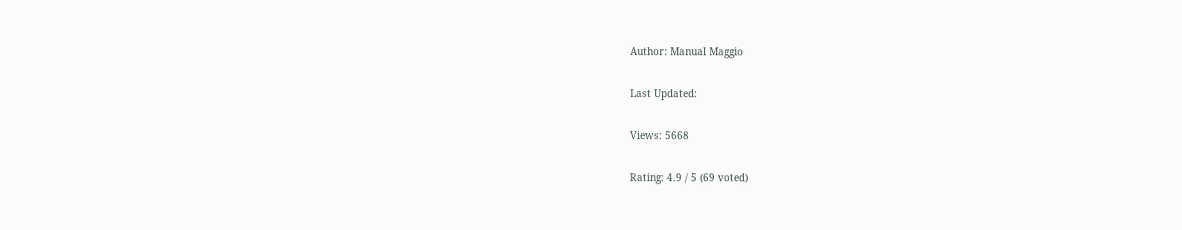Author: Manual Maggio

Last Updated:

Views: 5668

Rating: 4.9 / 5 (69 voted)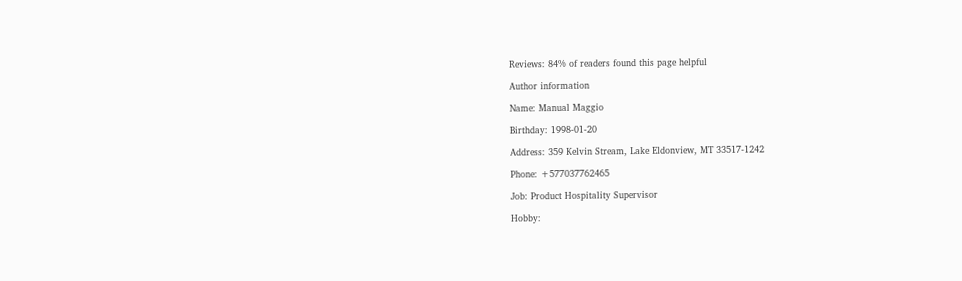Reviews: 84% of readers found this page helpful

Author information

Name: Manual Maggio

Birthday: 1998-01-20

Address: 359 Kelvin Stream, Lake Eldonview, MT 33517-1242

Phone: +577037762465

Job: Product Hospitality Supervisor

Hobby: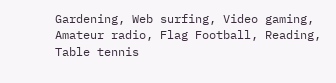Gardening, Web surfing, Video gaming, Amateur radio, Flag Football, Reading, Table tennis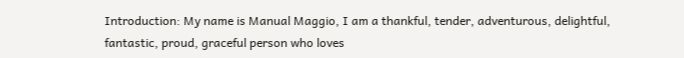Introduction: My name is Manual Maggio, I am a thankful, tender, adventurous, delightful, fantastic, proud, graceful person who loves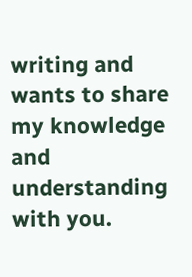writing and wants to share my knowledge and understanding with you.